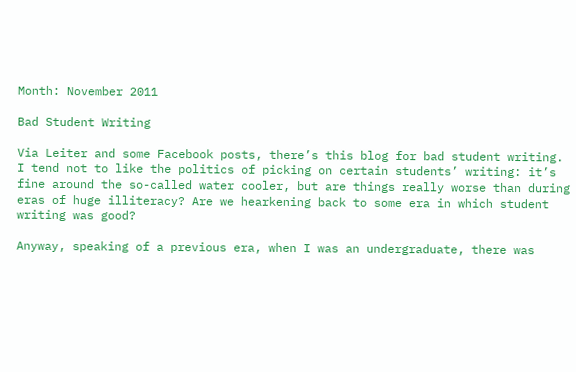Month: November 2011

Bad Student Writing

Via Leiter and some Facebook posts, there’s this blog for bad student writing. I tend not to like the politics of picking on certain students’ writing: it’s fine around the so-called water cooler, but are things really worse than during eras of huge illiteracy? Are we hearkening back to some era in which student writing was good?

Anyway, speaking of a previous era, when I was an undergraduate, there was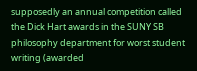supposedly an annual competition called the Dick Hart awards in the SUNY SB philosophy department for worst student writing (awarded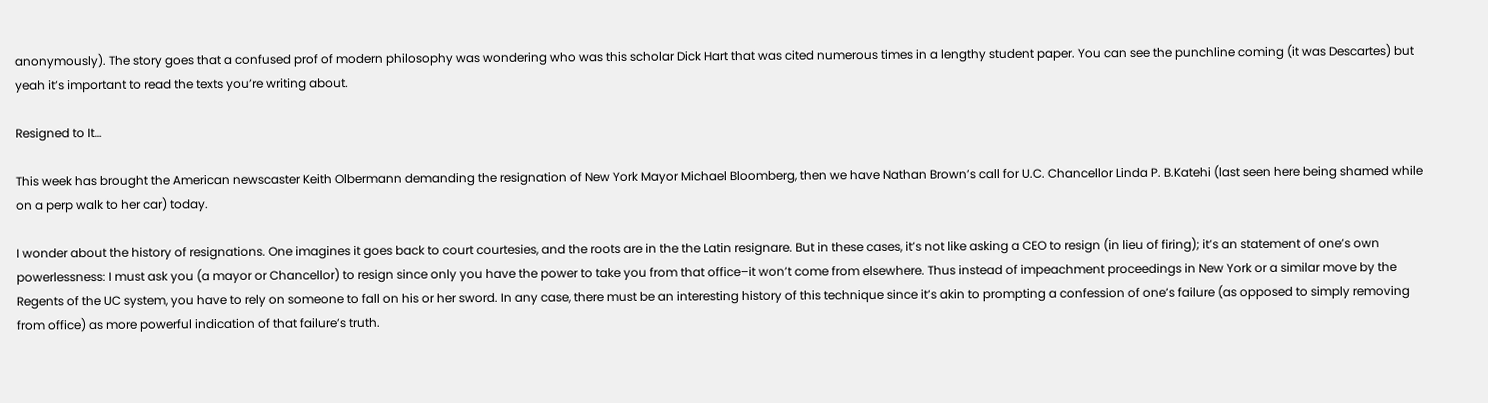anonymously). The story goes that a confused prof of modern philosophy was wondering who was this scholar Dick Hart that was cited numerous times in a lengthy student paper. You can see the punchline coming (it was Descartes) but yeah it’s important to read the texts you’re writing about.

Resigned to It…

This week has brought the American newscaster Keith Olbermann demanding the resignation of New York Mayor Michael Bloomberg, then we have Nathan Brown’s call for U.C. Chancellor Linda P. B.Katehi (last seen here being shamed while on a perp walk to her car) today.

I wonder about the history of resignations. One imagines it goes back to court courtesies, and the roots are in the the Latin resignare. But in these cases, it’s not like asking a CEO to resign (in lieu of firing); it’s an statement of one’s own powerlessness: I must ask you (a mayor or Chancellor) to resign since only you have the power to take you from that office–it won’t come from elsewhere. Thus instead of impeachment proceedings in New York or a similar move by the Regents of the UC system, you have to rely on someone to fall on his or her sword. In any case, there must be an interesting history of this technique since it’s akin to prompting a confession of one’s failure (as opposed to simply removing from office) as more powerful indication of that failure’s truth.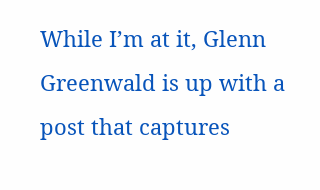While I’m at it, Glenn Greenwald is up with a post that captures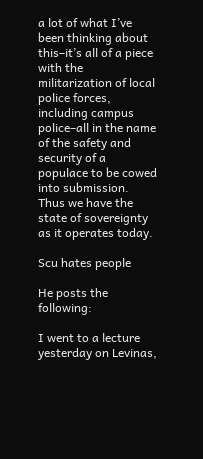a lot of what I’ve been thinking about this–it’s all of a piece with the militarization of local police forces, including campus police–all in the name of the safety and security of a populace to be cowed into submission. Thus we have the state of sovereignty as it operates today.

Scu hates people

He posts the following:

I went to a lecture yesterday on Levinas,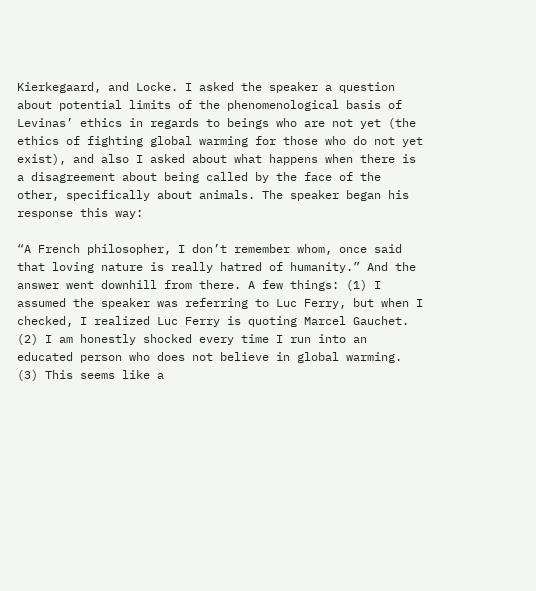Kierkegaard, and Locke. I asked the speaker a question about potential limits of the phenomenological basis of Levinas’ ethics in regards to beings who are not yet (the ethics of fighting global warming for those who do not yet exist), and also I asked about what happens when there is a disagreement about being called by the face of the other, specifically about animals. The speaker began his response this way:

“A French philosopher, I don’t remember whom, once said that loving nature is really hatred of humanity.” And the answer went downhill from there. A few things: (1) I assumed the speaker was referring to Luc Ferry, but when I checked, I realized Luc Ferry is quoting Marcel Gauchet. (2) I am honestly shocked every time I run into an educated person who does not believe in global warming. (3) This seems like a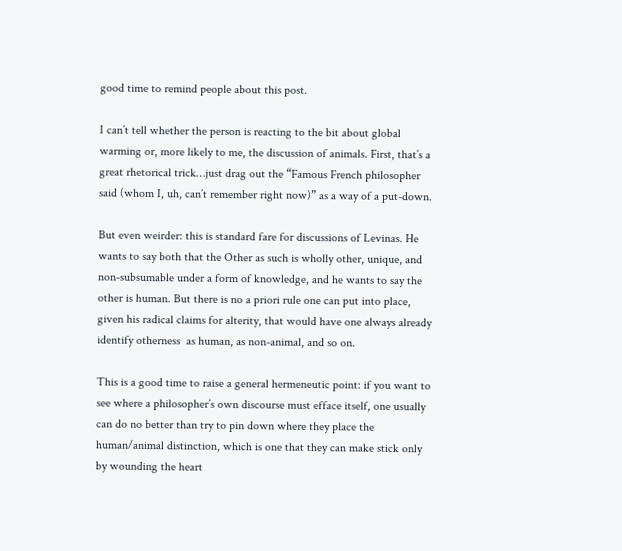good time to remind people about this post.

I can’t tell whether the person is reacting to the bit about global warming or, more likely to me, the discussion of animals. First, that’s a great rhetorical trick…just drag out the “Famous French philosopher said (whom I, uh, can’t remember right now)” as a way of a put-down.

But even weirder: this is standard fare for discussions of Levinas. He wants to say both that the Other as such is wholly other, unique, and non-subsumable under a form of knowledge, and he wants to say the other is human. But there is no a priori rule one can put into place, given his radical claims for alterity, that would have one always already identify otherness  as human, as non-animal, and so on.

This is a good time to raise a general hermeneutic point: if you want to see where a philosopher’s own discourse must efface itself, one usually can do no better than try to pin down where they place the human/animal distinction, which is one that they can make stick only by wounding the heart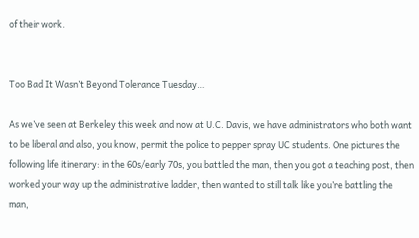of their work.


Too Bad It Wasn’t Beyond Tolerance Tuesday…

As we’ve seen at Berkeley this week and now at U.C. Davis, we have administrators who both want to be liberal and also, you know, permit the police to pepper spray UC students. One pictures the following life itinerary: in the 60s/early 70s, you battled the man, then you got a teaching post, then worked your way up the administrative ladder, then wanted to still talk like you’re battling the man,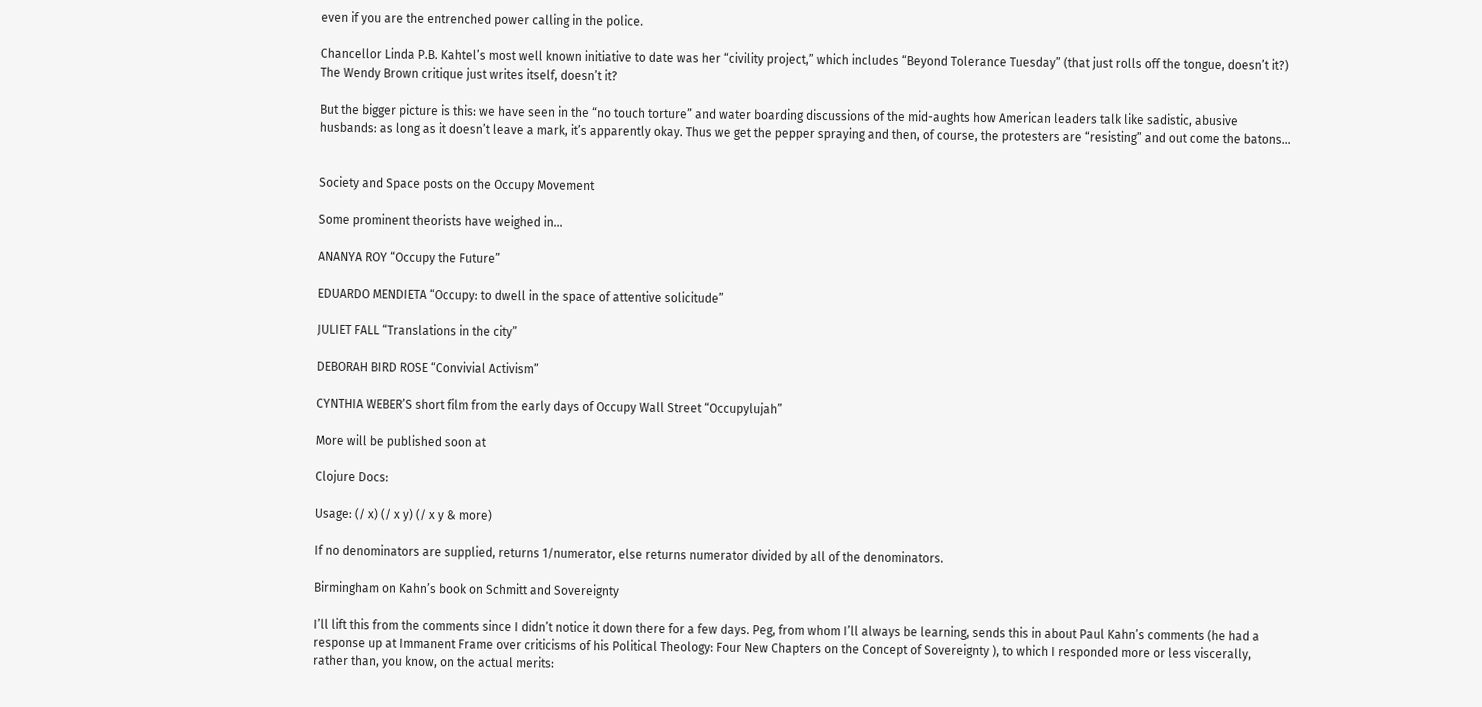even if you are the entrenched power calling in the police.

Chancellor Linda P.B. Kahtel’s most well known initiative to date was her “civility project,” which includes “Beyond Tolerance Tuesday” (that just rolls off the tongue, doesn’t it?) The Wendy Brown critique just writes itself, doesn’t it?

But the bigger picture is this: we have seen in the “no touch torture” and water boarding discussions of the mid-aughts how American leaders talk like sadistic, abusive husbands: as long as it doesn’t leave a mark, it’s apparently okay. Thus we get the pepper spraying and then, of course, the protesters are “resisting” and out come the batons…


Society and Space posts on the Occupy Movement

Some prominent theorists have weighed in…

ANANYA ROY “Occupy the Future”

EDUARDO MENDIETA “Occupy: to dwell in the space of attentive solicitude”

JULIET FALL “Translations in the city”

DEBORAH BIRD ROSE “Convivial Activism”

CYNTHIA WEBER’S short film from the early days of Occupy Wall Street “Occupylujah”

More will be published soon at

Clojure Docs:

Usage: (/ x) (/ x y) (/ x y & more)

If no denominators are supplied, returns 1/numerator, else returns numerator divided by all of the denominators.

Birmingham on Kahn’s book on Schmitt and Sovereignty

I’ll lift this from the comments since I didn’t notice it down there for a few days. Peg, from whom I’ll always be learning, sends this in about Paul Kahn’s comments (he had a response up at Immanent Frame over criticisms of his Political Theology: Four New Chapters on the Concept of Sovereignty ), to which I responded more or less viscerally, rather than, you know, on the actual merits: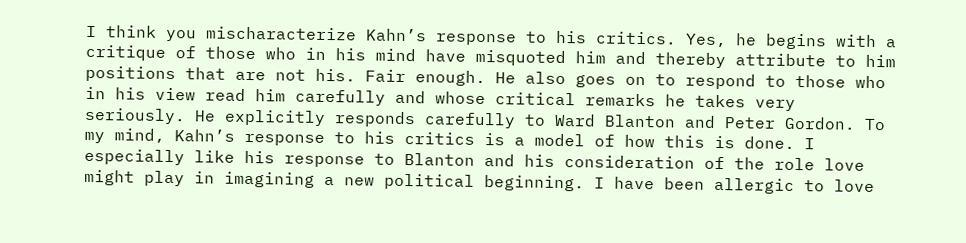I think you mischaracterize Kahn’s response to his critics. Yes, he begins with a critique of those who in his mind have misquoted him and thereby attribute to him positions that are not his. Fair enough. He also goes on to respond to those who in his view read him carefully and whose critical remarks he takes very seriously. He explicitly responds carefully to Ward Blanton and Peter Gordon. To my mind, Kahn’s response to his critics is a model of how this is done. I especially like his response to Blanton and his consideration of the role love might play in imagining a new political beginning. I have been allergic to love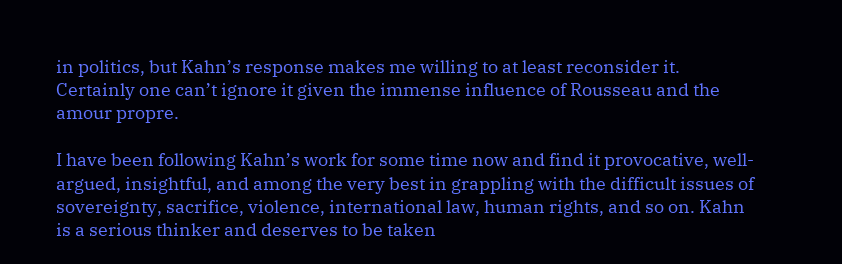in politics, but Kahn’s response makes me willing to at least reconsider it. Certainly one can’t ignore it given the immense influence of Rousseau and the amour propre.

I have been following Kahn’s work for some time now and find it provocative, well-argued, insightful, and among the very best in grappling with the difficult issues of sovereignty, sacrifice, violence, international law, human rights, and so on. Kahn is a serious thinker and deserves to be taken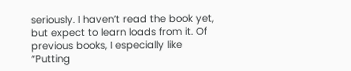seriously. I haven’t read the book yet, but expect to learn loads from it. Of previous books, I especially like “Putting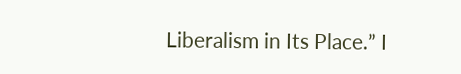Liberalism in Its Place.” I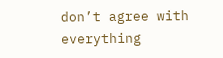don’t agree with everything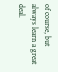of course, but always learn a great deal.